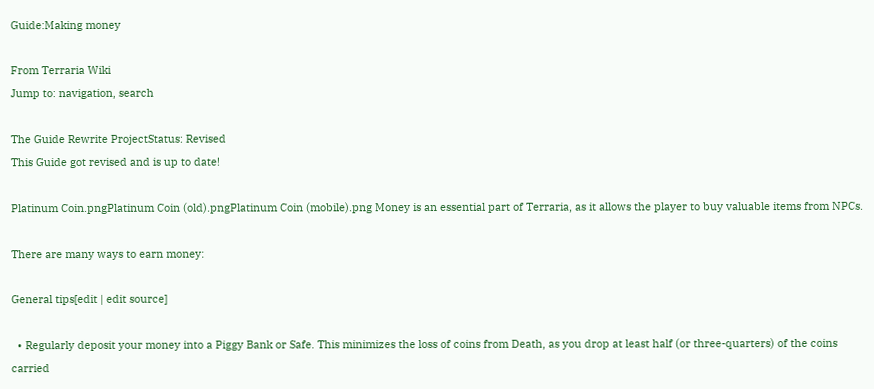Guide:Making money

From Terraria Wiki
Jump to: navigation, search

The Guide Rewrite ProjectStatus: Revised
This Guide got revised and is up to date!

Platinum Coin.pngPlatinum Coin (old).pngPlatinum Coin (mobile).png Money is an essential part of Terraria, as it allows the player to buy valuable items from NPCs.

There are many ways to earn money:

General tips[edit | edit source]

  • Regularly deposit your money into a Piggy Bank or Safe. This minimizes the loss of coins from Death, as you drop at least half (or three-quarters) of the coins carried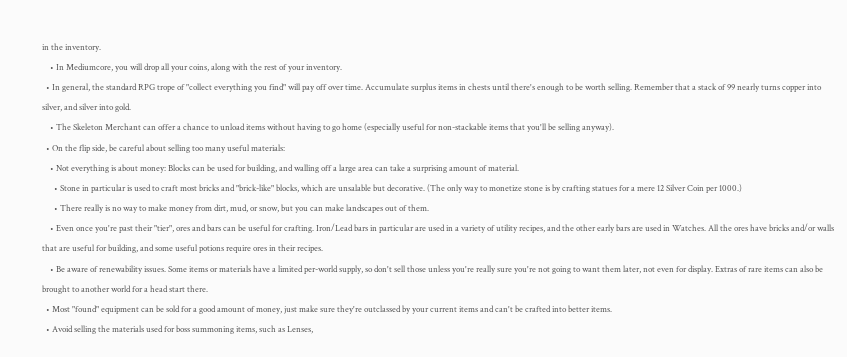in the inventory.
    • In Mediumcore, you will drop all your coins, along with the rest of your inventory.
  • In general, the standard RPG trope of "collect everything you find" will pay off over time. Accumulate surplus items in chests until there's enough to be worth selling. Remember that a stack of 99 nearly turns copper into silver, and silver into gold.
    • The Skeleton Merchant can offer a chance to unload items without having to go home (especially useful for non-stackable items that you'll be selling anyway).
  • On the flip side, be careful about selling too many useful materials:
    • Not everything is about money: Blocks can be used for building, and walling off a large area can take a surprising amount of material.
      • Stone in particular is used to craft most bricks and "brick-like" blocks, which are unsalable but decorative. (The only way to monetize stone is by crafting statues for a mere 12 Silver Coin per 1000.)
      • There really is no way to make money from dirt, mud, or snow, but you can make landscapes out of them.
    • Even once you're past their "tier", ores and bars can be useful for crafting. Iron/Lead bars in particular are used in a variety of utility recipes, and the other early bars are used in Watches. All the ores have bricks and/or walls that are useful for building, and some useful potions require ores in their recipes.
    • Be aware of renewability issues. Some items or materials have a limited per-world supply, so don't sell those unless you're really sure you're not going to want them later, not even for display. Extras of rare items can also be brought to another world for a head start there.
  • Most "found" equipment can be sold for a good amount of money, just make sure they're outclassed by your current items and can't be crafted into better items.
  • Avoid selling the materials used for boss summoning items, such as Lenses,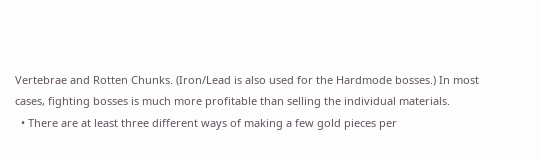Vertebrae and Rotten Chunks. (Iron/Lead is also used for the Hardmode bosses.) In most cases, fighting bosses is much more profitable than selling the individual materials.
  • There are at least three different ways of making a few gold pieces per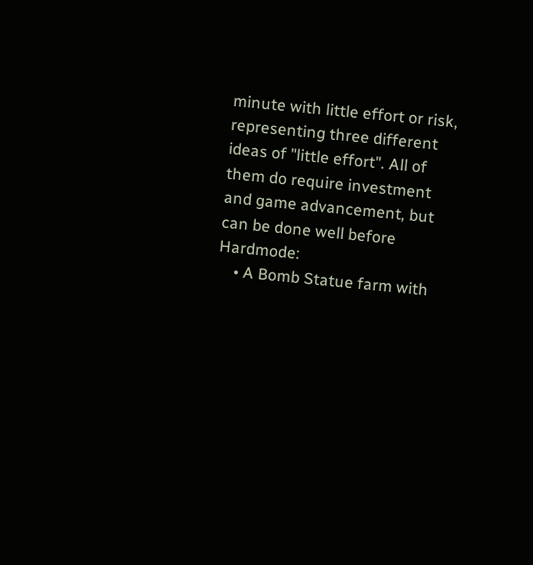minute with little effort or risk, representing three different ideas of "little effort". All of them do require investment and game advancement, but can be done well before Hardmode:
    • A Bomb Statue farm with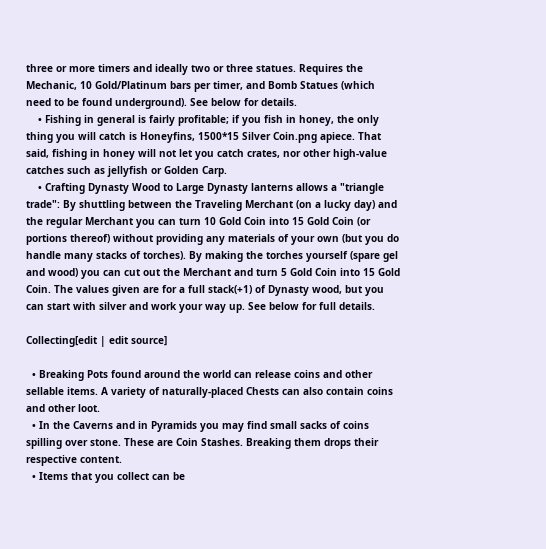three or more timers and ideally two or three statues. Requires the Mechanic, 10 Gold/Platinum bars per timer, and Bomb Statues (which need to be found underground). See below for details.
    • Fishing in general is fairly profitable; if you fish in honey, the only thing you will catch is Honeyfins, 1500*15 Silver Coin.png apiece. That said, fishing in honey will not let you catch crates, nor other high-value catches such as jellyfish or Golden Carp.
    • Crafting Dynasty Wood to Large Dynasty lanterns allows a "triangle trade": By shuttling between the Traveling Merchant (on a lucky day) and the regular Merchant you can turn 10 Gold Coin into 15 Gold Coin (or portions thereof) without providing any materials of your own (but you do handle many stacks of torches). By making the torches yourself (spare gel and wood) you can cut out the Merchant and turn 5 Gold Coin into 15 Gold Coin. The values given are for a full stack(+1) of Dynasty wood, but you can start with silver and work your way up. See below for full details.

Collecting[edit | edit source]

  • Breaking Pots found around the world can release coins and other sellable items. A variety of naturally-placed Chests can also contain coins and other loot.
  • In the Caverns and in Pyramids you may find small sacks of coins spilling over stone. These are Coin Stashes. Breaking them drops their respective content.
  • Items that you collect can be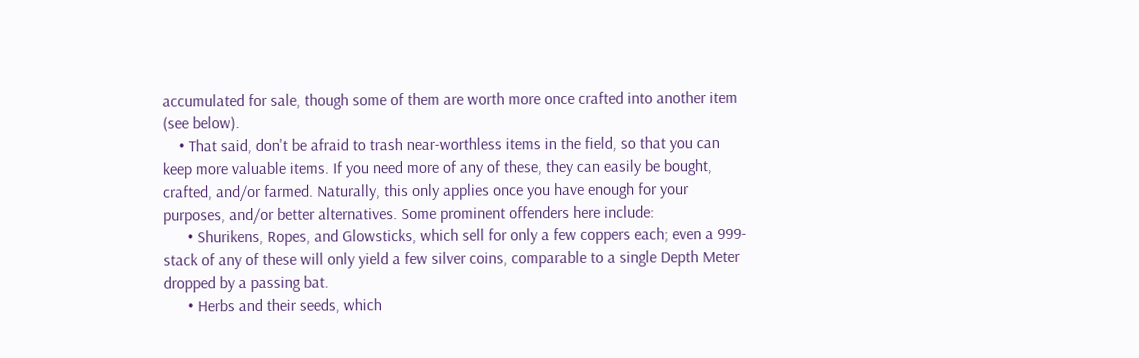accumulated for sale, though some of them are worth more once crafted into another item (see below).
    • That said, don't be afraid to trash near-worthless items in the field, so that you can keep more valuable items. If you need more of any of these, they can easily be bought, crafted, and/or farmed. Naturally, this only applies once you have enough for your purposes, and/or better alternatives. Some prominent offenders here include:
      • Shurikens, Ropes, and Glowsticks, which sell for only a few coppers each; even a 999-stack of any of these will only yield a few silver coins, comparable to a single Depth Meter dropped by a passing bat.
      • Herbs and their seeds, which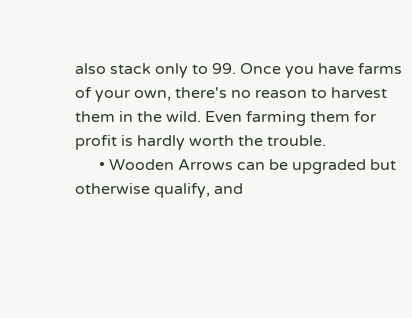also stack only to 99. Once you have farms of your own, there's no reason to harvest them in the wild. Even farming them for profit is hardly worth the trouble.
      • Wooden Arrows can be upgraded but otherwise qualify, and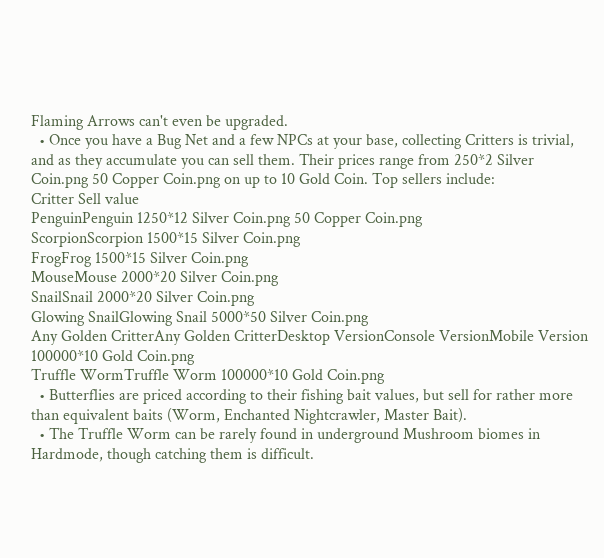Flaming Arrows can't even be upgraded.
  • Once you have a Bug Net and a few NPCs at your base, collecting Critters is trivial, and as they accumulate you can sell them. Their prices range from 250*2 Silver Coin.png 50 Copper Coin.png on up to 10 Gold Coin. Top sellers include:
Critter Sell value
PenguinPenguin 1250*12 Silver Coin.png 50 Copper Coin.png
ScorpionScorpion 1500*15 Silver Coin.png
FrogFrog 1500*15 Silver Coin.png
MouseMouse 2000*20 Silver Coin.png
SnailSnail 2000*20 Silver Coin.png
Glowing SnailGlowing Snail 5000*50 Silver Coin.png
Any Golden CritterAny Golden CritterDesktop VersionConsole VersionMobile Version 100000*10 Gold Coin.png
Truffle WormTruffle Worm 100000*10 Gold Coin.png
  • Butterflies are priced according to their fishing bait values, but sell for rather more than equivalent baits (Worm, Enchanted Nightcrawler, Master Bait).
  • The Truffle Worm can be rarely found in underground Mushroom biomes in Hardmode, though catching them is difficult.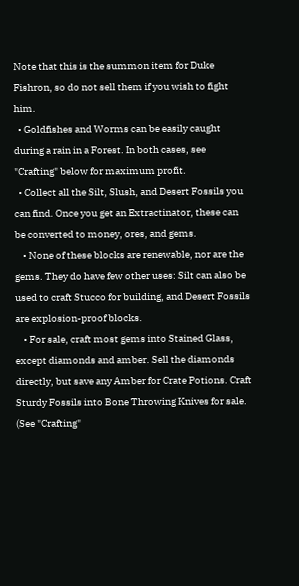Note that this is the summon item for Duke Fishron, so do not sell them if you wish to fight him.
  • Goldfishes and Worms can be easily caught during a rain in a Forest. In both cases, see "Crafting" below for maximum profit.
  • Collect all the Silt, Slush, and Desert Fossils you can find. Once you get an Extractinator, these can be converted to money, ores, and gems.
    • None of these blocks are renewable, nor are the gems. They do have few other uses: Silt can also be used to craft Stucco for building, and Desert Fossils are explosion-proof blocks.
    • For sale, craft most gems into Stained Glass, except diamonds and amber. Sell the diamonds directly, but save any Amber for Crate Potions. Craft Sturdy Fossils into Bone Throwing Knives for sale. (See "Crafting"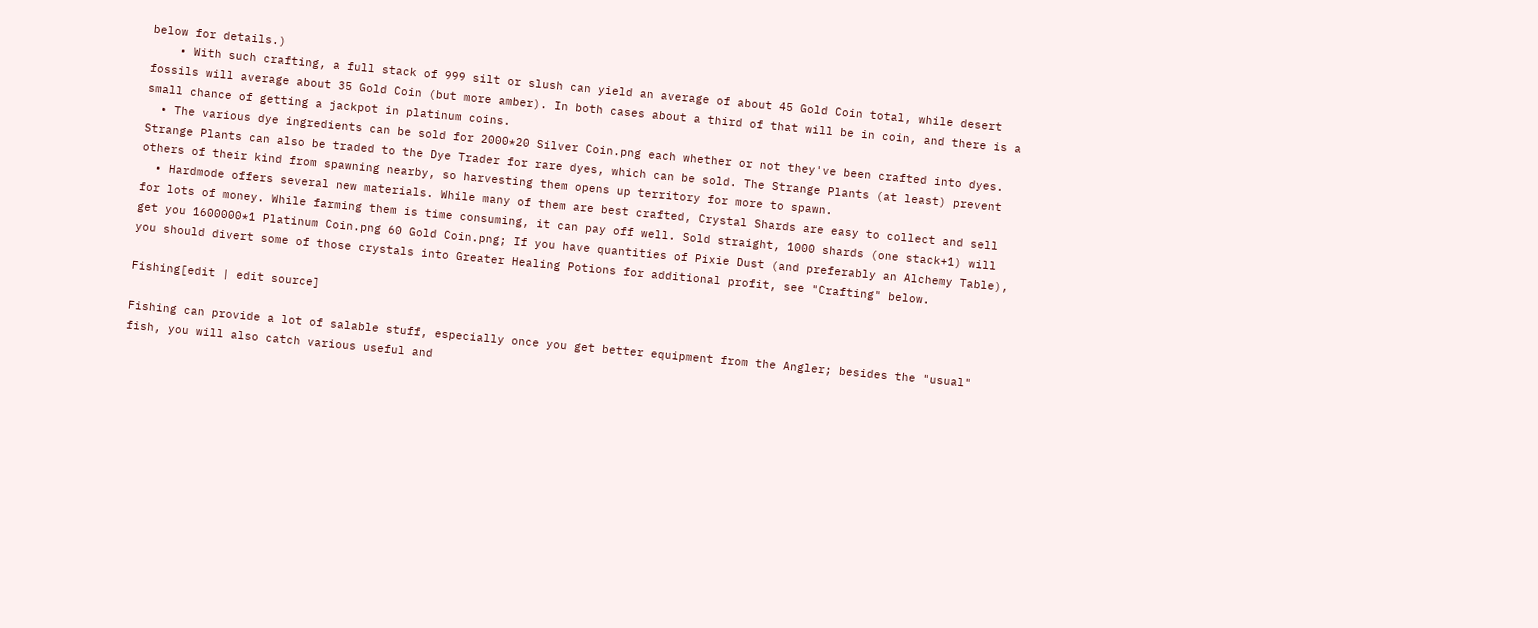below for details.)
    • With such crafting, a full stack of 999 silt or slush can yield an average of about 45 Gold Coin total, while desert fossils will average about 35 Gold Coin (but more amber). In both cases about a third of that will be in coin, and there is a small chance of getting a jackpot in platinum coins.
  • The various dye ingredients can be sold for 2000*20 Silver Coin.png each whether or not they've been crafted into dyes. Strange Plants can also be traded to the Dye Trader for rare dyes, which can be sold. The Strange Plants (at least) prevent others of their kind from spawning nearby, so harvesting them opens up territory for more to spawn.
  • Hardmode offers several new materials. While many of them are best crafted, Crystal Shards are easy to collect and sell for lots of money. While farming them is time consuming, it can pay off well. Sold straight, 1000 shards (one stack+1) will get you 1600000*1 Platinum Coin.png 60 Gold Coin.png; If you have quantities of Pixie Dust (and preferably an Alchemy Table), you should divert some of those crystals into Greater Healing Potions for additional profit, see "Crafting" below.

Fishing[edit | edit source]

Fishing can provide a lot of salable stuff, especially once you get better equipment from the Angler; besides the "usual" fish, you will also catch various useful and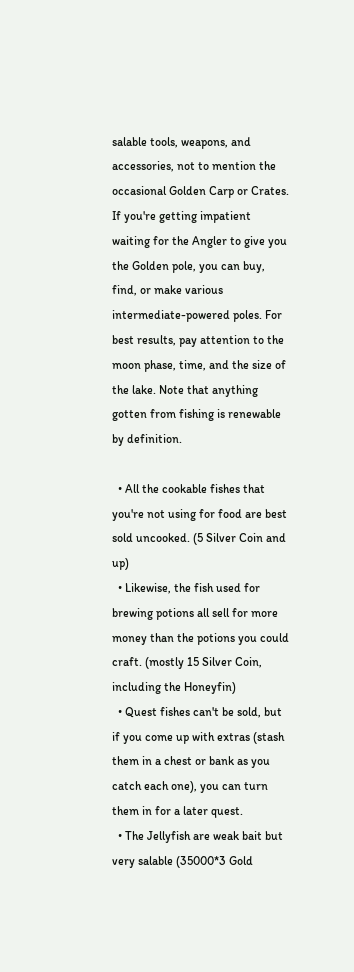salable tools, weapons, and accessories, not to mention the occasional Golden Carp or Crates. If you're getting impatient waiting for the Angler to give you the Golden pole, you can buy, find, or make various intermediate-powered poles. For best results, pay attention to the moon phase, time, and the size of the lake. Note that anything gotten from fishing is renewable by definition.

  • All the cookable fishes that you're not using for food are best sold uncooked. (5 Silver Coin and up)
  • Likewise, the fish used for brewing potions all sell for more money than the potions you could craft. (mostly 15 Silver Coin, including the Honeyfin)
  • Quest fishes can't be sold, but if you come up with extras (stash them in a chest or bank as you catch each one), you can turn them in for a later quest.
  • The Jellyfish are weak bait but very salable (35000*3 Gold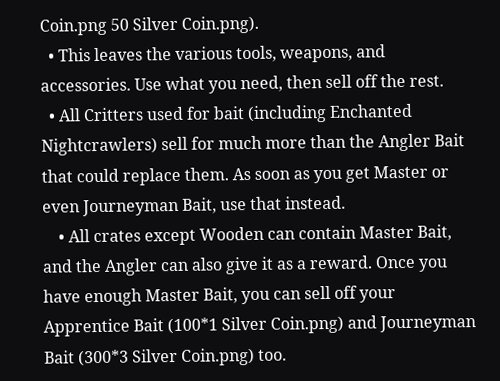Coin.png 50 Silver Coin.png).
  • This leaves the various tools, weapons, and accessories. Use what you need, then sell off the rest.
  • All Critters used for bait (including Enchanted Nightcrawlers) sell for much more than the Angler Bait that could replace them. As soon as you get Master or even Journeyman Bait, use that instead.
    • All crates except Wooden can contain Master Bait, and the Angler can also give it as a reward. Once you have enough Master Bait, you can sell off your Apprentice Bait (100*1 Silver Coin.png) and Journeyman Bait (300*3 Silver Coin.png) too.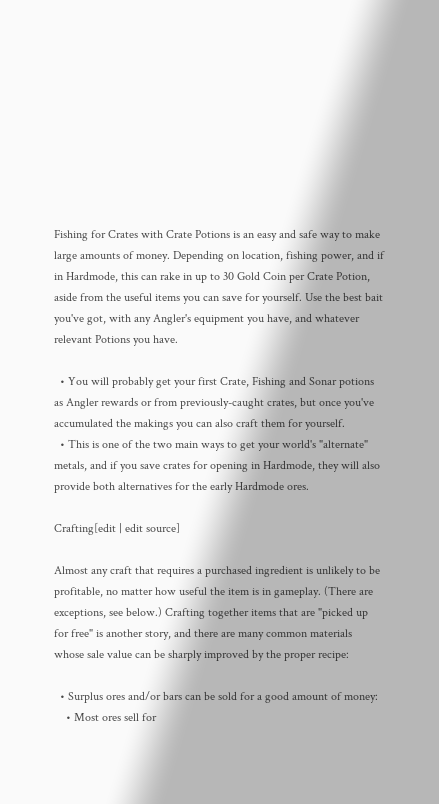Fishing for Crates with Crate Potions is an easy and safe way to make large amounts of money. Depending on location, fishing power, and if in Hardmode, this can rake in up to 30 Gold Coin per Crate Potion, aside from the useful items you can save for yourself. Use the best bait you've got, with any Angler's equipment you have, and whatever relevant Potions you have.

  • You will probably get your first Crate, Fishing and Sonar potions as Angler rewards or from previously-caught crates, but once you've accumulated the makings you can also craft them for yourself.
  • This is one of the two main ways to get your world's "alternate" metals, and if you save crates for opening in Hardmode, they will also provide both alternatives for the early Hardmode ores.

Crafting[edit | edit source]

Almost any craft that requires a purchased ingredient is unlikely to be profitable, no matter how useful the item is in gameplay. (There are exceptions, see below.) Crafting together items that are "picked up for free" is another story, and there are many common materials whose sale value can be sharply improved by the proper recipe:

  • Surplus ores and/or bars can be sold for a good amount of money:
    • Most ores sell for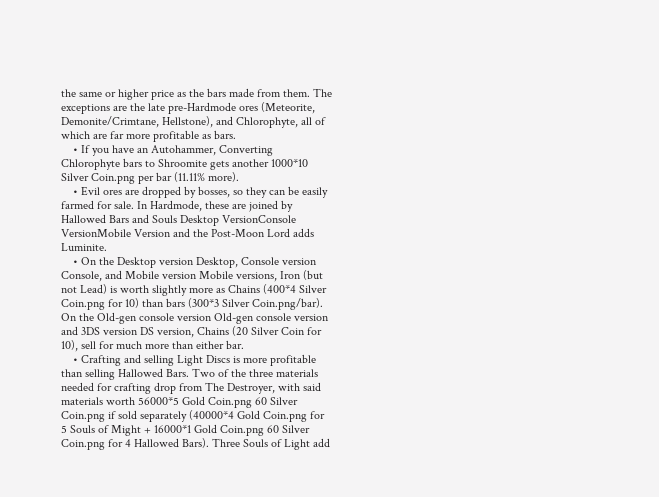the same or higher price as the bars made from them. The exceptions are the late pre-Hardmode ores (Meteorite, Demonite/Crimtane, Hellstone), and Chlorophyte, all of which are far more profitable as bars.
    • If you have an Autohammer, Converting Chlorophyte bars to Shroomite gets another 1000*10 Silver Coin.png per bar (11.11% more).
    • Evil ores are dropped by bosses, so they can be easily farmed for sale. In Hardmode, these are joined by Hallowed Bars and Souls Desktop VersionConsole VersionMobile Version and the Post-Moon Lord adds Luminite.
    • On the Desktop version Desktop, Console version Console, and Mobile version Mobile versions, Iron (but not Lead) is worth slightly more as Chains (400*4 Silver Coin.png for 10) than bars (300*3 Silver Coin.png/bar). On the Old-gen console version Old-gen console version and 3DS version DS version, Chains (20 Silver Coin for 10), sell for much more than either bar.
    • Crafting and selling Light Discs is more profitable than selling Hallowed Bars. Two of the three materials needed for crafting drop from The Destroyer, with said materials worth 56000*5 Gold Coin.png 60 Silver Coin.png if sold separately (40000*4 Gold Coin.png for 5 Souls of Might + 16000*1 Gold Coin.png 60 Silver Coin.png for 4 Hallowed Bars). Three Souls of Light add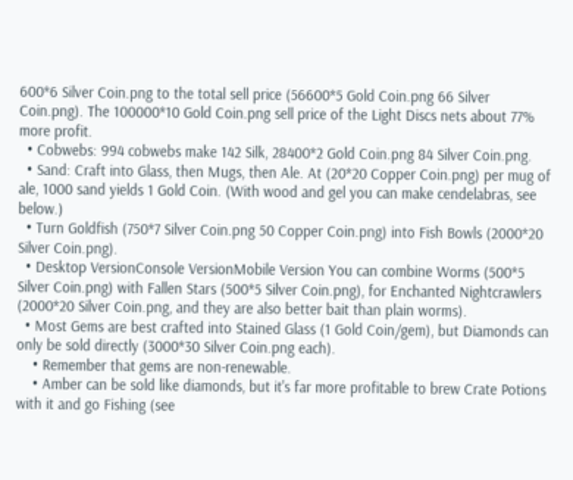600*6 Silver Coin.png to the total sell price (56600*5 Gold Coin.png 66 Silver Coin.png). The 100000*10 Gold Coin.png sell price of the Light Discs nets about 77% more profit.
  • Cobwebs: 994 cobwebs make 142 Silk, 28400*2 Gold Coin.png 84 Silver Coin.png.
  • Sand: Craft into Glass, then Mugs, then Ale. At (20*20 Copper Coin.png) per mug of ale, 1000 sand yields 1 Gold Coin. (With wood and gel you can make cendelabras, see below.)
  • Turn Goldfish (750*7 Silver Coin.png 50 Copper Coin.png) into Fish Bowls (2000*20 Silver Coin.png).
  • Desktop VersionConsole VersionMobile Version You can combine Worms (500*5 Silver Coin.png) with Fallen Stars (500*5 Silver Coin.png), for Enchanted Nightcrawlers (2000*20 Silver Coin.png, and they are also better bait than plain worms).
  • Most Gems are best crafted into Stained Glass (1 Gold Coin/gem), but Diamonds can only be sold directly (3000*30 Silver Coin.png each).
    • Remember that gems are non-renewable.
    • Amber can be sold like diamonds, but it's far more profitable to brew Crate Potions with it and go Fishing (see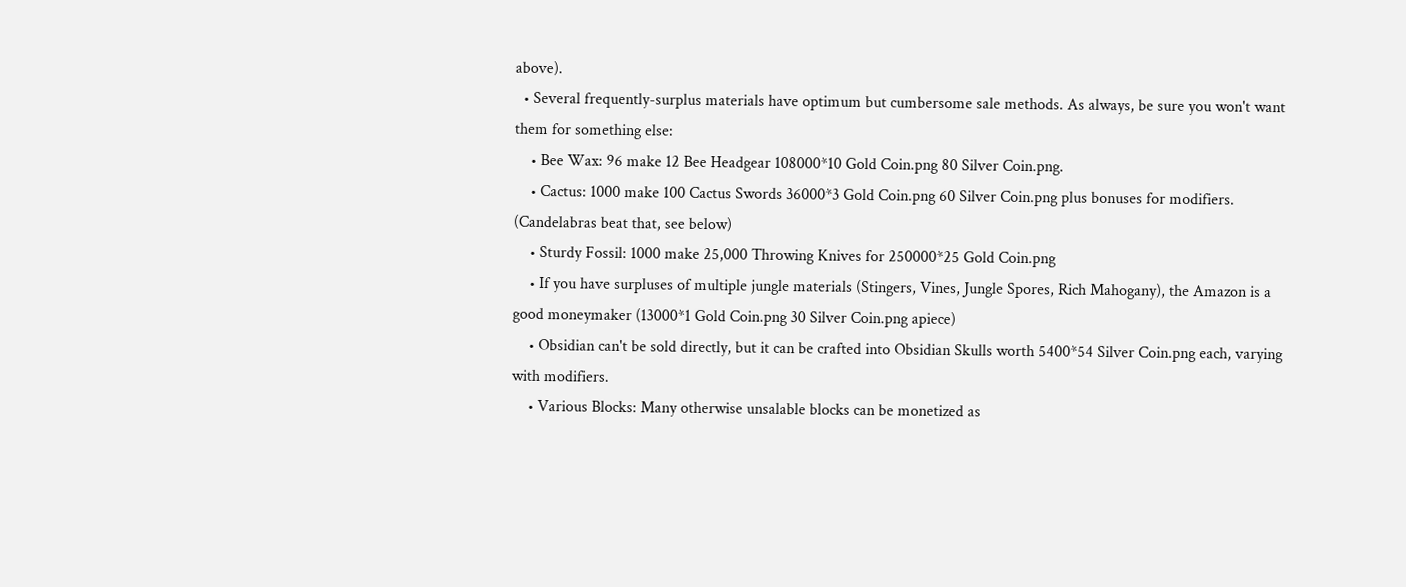above).
  • Several frequently-surplus materials have optimum but cumbersome sale methods. As always, be sure you won't want them for something else:
    • Bee Wax: 96 make 12 Bee Headgear 108000*10 Gold Coin.png 80 Silver Coin.png.
    • Cactus: 1000 make 100 Cactus Swords 36000*3 Gold Coin.png 60 Silver Coin.png plus bonuses for modifiers. (Candelabras beat that, see below)
    • Sturdy Fossil: 1000 make 25,000 Throwing Knives for 250000*25 Gold Coin.png
    • If you have surpluses of multiple jungle materials (Stingers, Vines, Jungle Spores, Rich Mahogany), the Amazon is a good moneymaker (13000*1 Gold Coin.png 30 Silver Coin.png apiece)
    • Obsidian can't be sold directly, but it can be crafted into Obsidian Skulls worth 5400*54 Silver Coin.png each, varying with modifiers.
    • Various Blocks: Many otherwise unsalable blocks can be monetized as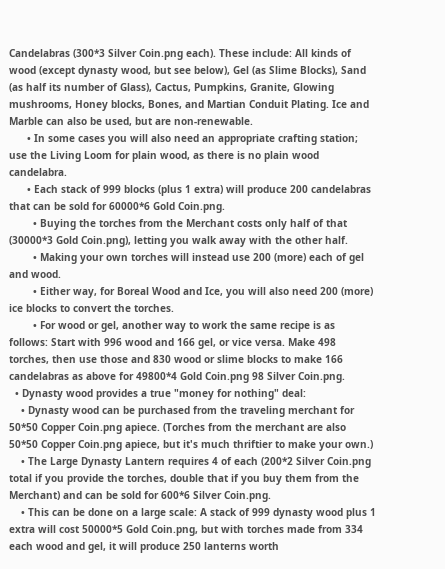Candelabras (300*3 Silver Coin.png each). These include: All kinds of wood (except dynasty wood, but see below), Gel (as Slime Blocks), Sand (as half its number of Glass), Cactus, Pumpkins, Granite, Glowing mushrooms, Honey blocks, Bones, and Martian Conduit Plating. Ice and Marble can also be used, but are non-renewable.
      • In some cases you will also need an appropriate crafting station; use the Living Loom for plain wood, as there is no plain wood candelabra.
      • Each stack of 999 blocks (plus 1 extra) will produce 200 candelabras that can be sold for 60000*6 Gold Coin.png.
        • Buying the torches from the Merchant costs only half of that (30000*3 Gold Coin.png), letting you walk away with the other half.
        • Making your own torches will instead use 200 (more) each of gel and wood.
        • Either way, for Boreal Wood and Ice, you will also need 200 (more) ice blocks to convert the torches.
        • For wood or gel, another way to work the same recipe is as follows: Start with 996 wood and 166 gel, or vice versa. Make 498 torches, then use those and 830 wood or slime blocks to make 166 candelabras as above for 49800*4 Gold Coin.png 98 Silver Coin.png.
  • Dynasty wood provides a true "money for nothing" deal:
    • Dynasty wood can be purchased from the traveling merchant for 50*50 Copper Coin.png apiece. (Torches from the merchant are also 50*50 Copper Coin.png apiece, but it's much thriftier to make your own.)
    • The Large Dynasty Lantern requires 4 of each (200*2 Silver Coin.png total if you provide the torches, double that if you buy them from the Merchant) and can be sold for 600*6 Silver Coin.png.
    • This can be done on a large scale: A stack of 999 dynasty wood plus 1 extra will cost 50000*5 Gold Coin.png, but with torches made from 334 each wood and gel, it will produce 250 lanterns worth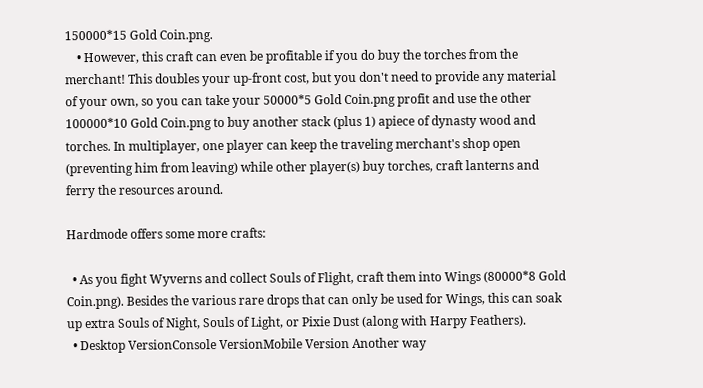150000*15 Gold Coin.png.
    • However, this craft can even be profitable if you do buy the torches from the merchant! This doubles your up-front cost, but you don't need to provide any material of your own, so you can take your 50000*5 Gold Coin.png profit and use the other 100000*10 Gold Coin.png to buy another stack (plus 1) apiece of dynasty wood and torches. In multiplayer, one player can keep the traveling merchant's shop open (preventing him from leaving) while other player(s) buy torches, craft lanterns and ferry the resources around.

Hardmode offers some more crafts:

  • As you fight Wyverns and collect Souls of Flight, craft them into Wings (80000*8 Gold Coin.png). Besides the various rare drops that can only be used for Wings, this can soak up extra Souls of Night, Souls of Light, or Pixie Dust (along with Harpy Feathers).
  • Desktop VersionConsole VersionMobile Version Another way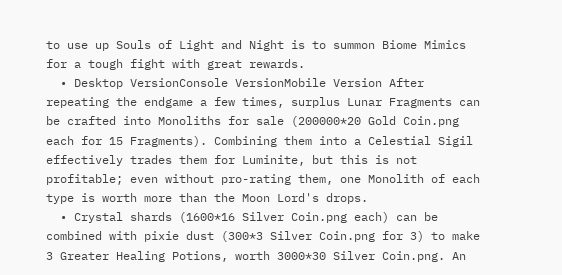to use up Souls of Light and Night is to summon Biome Mimics for a tough fight with great rewards.
  • Desktop VersionConsole VersionMobile Version After repeating the endgame a few times, surplus Lunar Fragments can be crafted into Monoliths for sale (200000*20 Gold Coin.png each for 15 Fragments). Combining them into a Celestial Sigil effectively trades them for Luminite, but this is not profitable; even without pro-rating them, one Monolith of each type is worth more than the Moon Lord's drops.
  • Crystal shards (1600*16 Silver Coin.png each) can be combined with pixie dust (300*3 Silver Coin.png for 3) to make 3 Greater Healing Potions, worth 3000*30 Silver Coin.png. An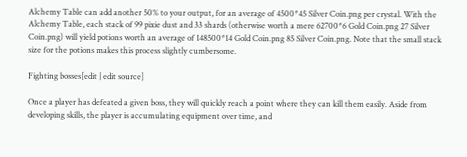Alchemy Table can add another 50% to your output, for an average of 4500*45 Silver Coin.png per crystal. With the Alchemy Table, each stack of 99 pixie dust and 33 shards (otherwise worth a mere 62700*6 Gold Coin.png 27 Silver Coin.png) will yield potions worth an average of 148500*14 Gold Coin.png 85 Silver Coin.png. Note that the small stack size for the potions makes this process slightly cumbersome.

Fighting bosses[edit | edit source]

Once a player has defeated a given boss, they will quickly reach a point where they can kill them easily. Aside from developing skills, the player is accumulating equipment over time, and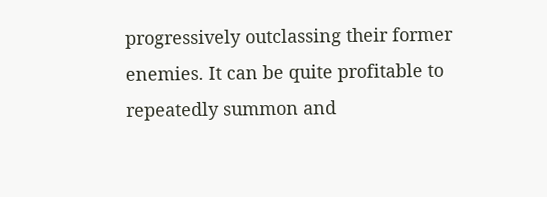progressively outclassing their former enemies. It can be quite profitable to repeatedly summon and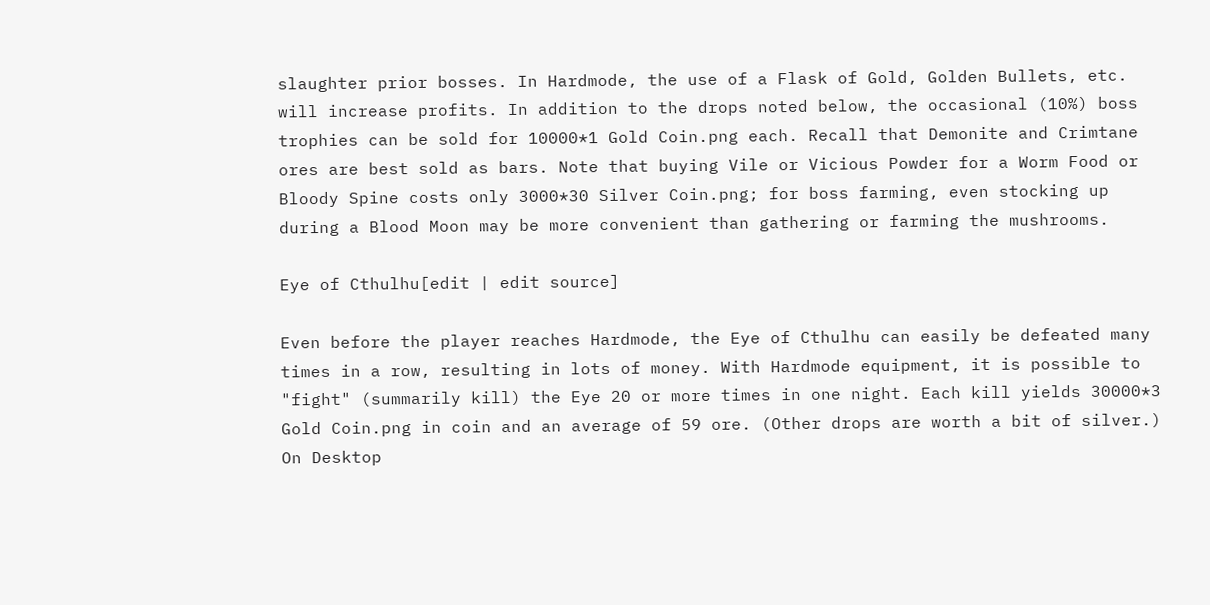slaughter prior bosses. In Hardmode, the use of a Flask of Gold, Golden Bullets, etc. will increase profits. In addition to the drops noted below, the occasional (10%) boss trophies can be sold for 10000*1 Gold Coin.png each. Recall that Demonite and Crimtane ores are best sold as bars. Note that buying Vile or Vicious Powder for a Worm Food or Bloody Spine costs only 3000*30 Silver Coin.png; for boss farming, even stocking up during a Blood Moon may be more convenient than gathering or farming the mushrooms.

Eye of Cthulhu[edit | edit source]

Even before the player reaches Hardmode, the Eye of Cthulhu can easily be defeated many times in a row, resulting in lots of money. With Hardmode equipment, it is possible to "fight" (summarily kill) the Eye 20 or more times in one night. Each kill yields 30000*3 Gold Coin.png in coin and an average of 59 ore. (Other drops are worth a bit of silver.) On Desktop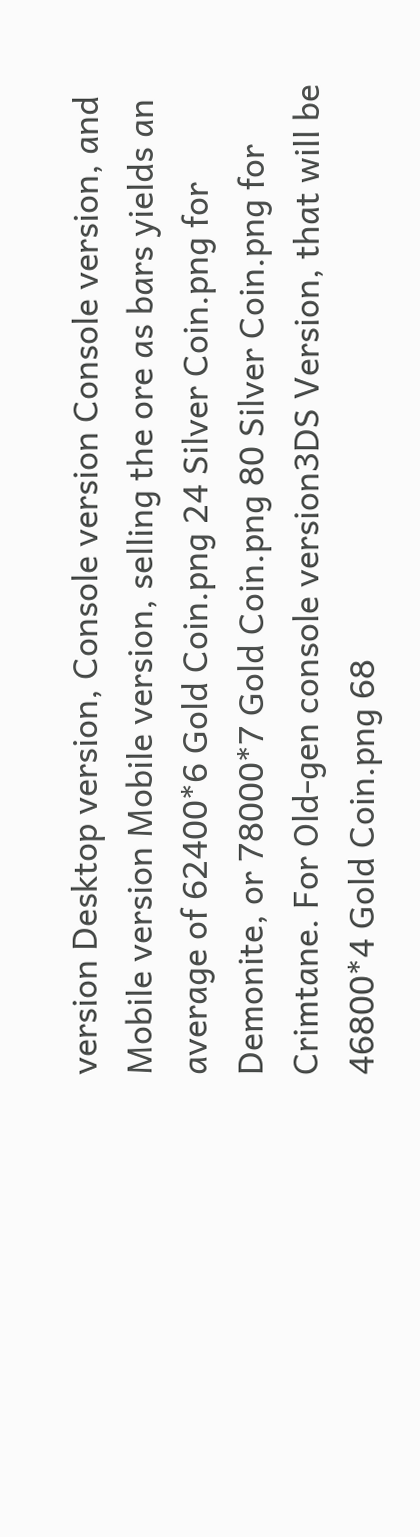version Desktop version, Console version Console version, and Mobile version Mobile version, selling the ore as bars yields an average of 62400*6 Gold Coin.png 24 Silver Coin.png for Demonite, or 78000*7 Gold Coin.png 80 Silver Coin.png for Crimtane. For Old-gen console version3DS Version, that will be 46800*4 Gold Coin.png 68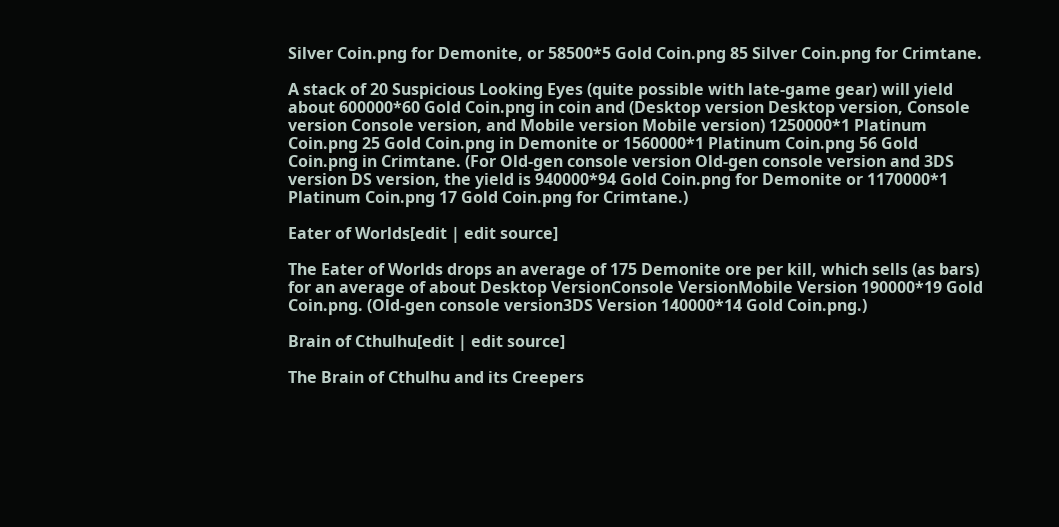Silver Coin.png for Demonite, or 58500*5 Gold Coin.png 85 Silver Coin.png for Crimtane.

A stack of 20 Suspicious Looking Eyes (quite possible with late-game gear) will yield about 600000*60 Gold Coin.png in coin and (Desktop version Desktop version, Console version Console version, and Mobile version Mobile version) 1250000*1 Platinum Coin.png 25 Gold Coin.png in Demonite or 1560000*1 Platinum Coin.png 56 Gold Coin.png in Crimtane. (For Old-gen console version Old-gen console version and 3DS version DS version, the yield is 940000*94 Gold Coin.png for Demonite or 1170000*1 Platinum Coin.png 17 Gold Coin.png for Crimtane.)

Eater of Worlds[edit | edit source]

The Eater of Worlds drops an average of 175 Demonite ore per kill, which sells (as bars) for an average of about Desktop VersionConsole VersionMobile Version 190000*19 Gold Coin.png. (Old-gen console version3DS Version 140000*14 Gold Coin.png.)

Brain of Cthulhu[edit | edit source]

The Brain of Cthulhu and its Creepers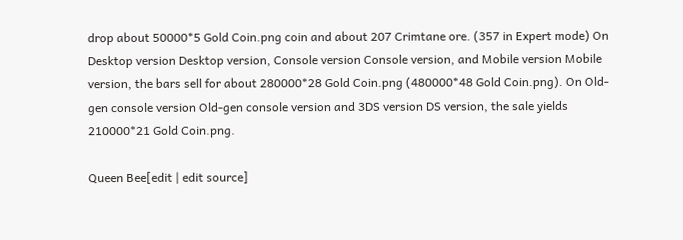drop about 50000*5 Gold Coin.png coin and about 207 Crimtane ore. (357 in Expert mode) On Desktop version Desktop version, Console version Console version, and Mobile version Mobile version, the bars sell for about 280000*28 Gold Coin.png (480000*48 Gold Coin.png). On Old-gen console version Old-gen console version and 3DS version DS version, the sale yields 210000*21 Gold Coin.png.

Queen Bee[edit | edit source]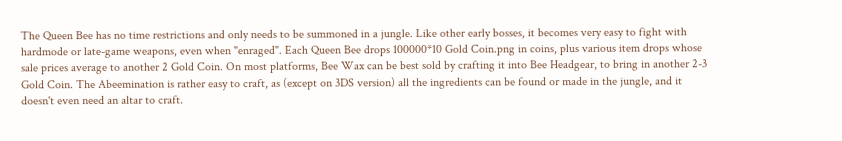The Queen Bee has no time restrictions and only needs to be summoned in a jungle. Like other early bosses, it becomes very easy to fight with hardmode or late-game weapons, even when "enraged". Each Queen Bee drops 100000*10 Gold Coin.png in coins, plus various item drops whose sale prices average to another 2 Gold Coin. On most platforms, Bee Wax can be best sold by crafting it into Bee Headgear, to bring in another 2-3 Gold Coin. The Abeemination is rather easy to craft, as (except on 3DS version) all the ingredients can be found or made in the jungle, and it doesn't even need an altar to craft.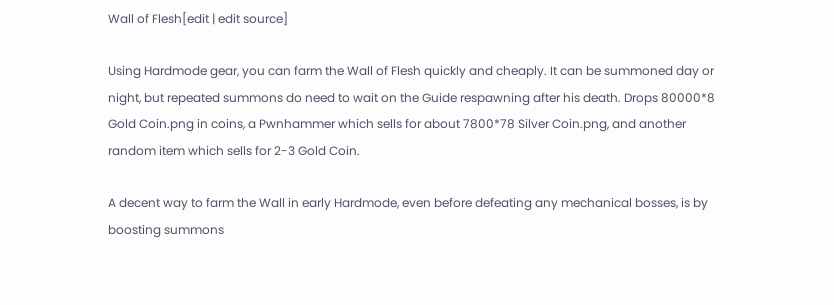Wall of Flesh[edit | edit source]

Using Hardmode gear, you can farm the Wall of Flesh quickly and cheaply. It can be summoned day or night, but repeated summons do need to wait on the Guide respawning after his death. Drops 80000*8 Gold Coin.png in coins, a Pwnhammer which sells for about 7800*78 Silver Coin.png, and another random item which sells for 2-3 Gold Coin.

A decent way to farm the Wall in early Hardmode, even before defeating any mechanical bosses, is by boosting summons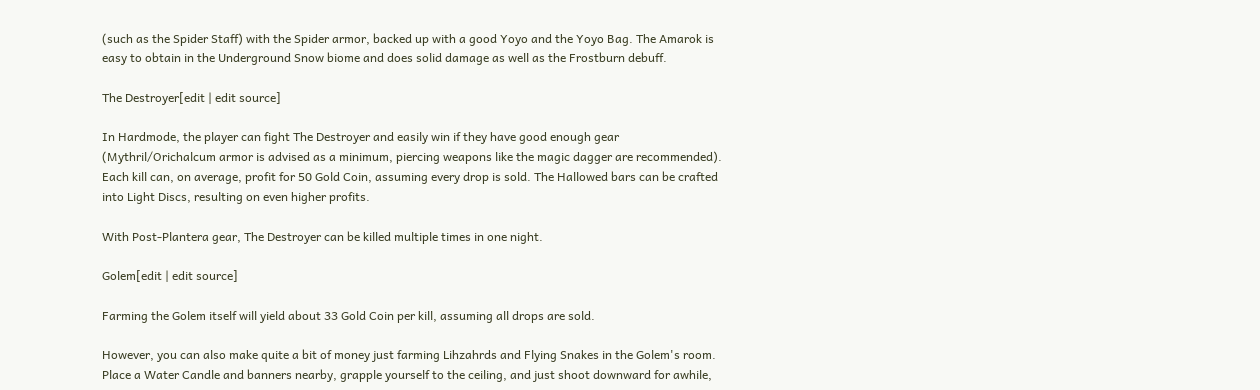(such as the Spider Staff) with the Spider armor, backed up with a good Yoyo and the Yoyo Bag. The Amarok is easy to obtain in the Underground Snow biome and does solid damage as well as the Frostburn debuff.

The Destroyer[edit | edit source]

In Hardmode, the player can fight The Destroyer and easily win if they have good enough gear (Mythril/Orichalcum armor is advised as a minimum, piercing weapons like the magic dagger are recommended). Each kill can, on average, profit for 50 Gold Coin, assuming every drop is sold. The Hallowed bars can be crafted into Light Discs, resulting on even higher profits.

With Post-Plantera gear, The Destroyer can be killed multiple times in one night.

Golem[edit | edit source]

Farming the Golem itself will yield about 33 Gold Coin per kill, assuming all drops are sold.

However, you can also make quite a bit of money just farming Lihzahrds and Flying Snakes in the Golem's room. Place a Water Candle and banners nearby, grapple yourself to the ceiling, and just shoot downward for awhile,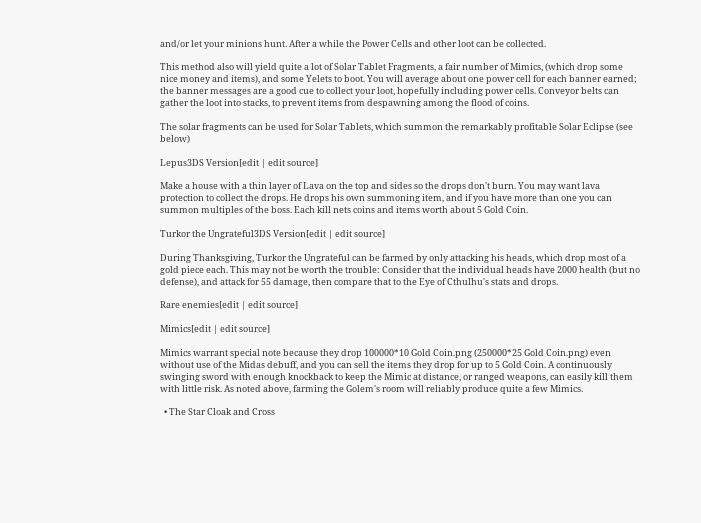and/or let your minions hunt. After a while the Power Cells and other loot can be collected.

This method also will yield quite a lot of Solar Tablet Fragments, a fair number of Mimics, (which drop some nice money and items), and some Yelets to boot. You will average about one power cell for each banner earned; the banner messages are a good cue to collect your loot, hopefully including power cells. Conveyor belts can gather the loot into stacks, to prevent items from despawning among the flood of coins.

The solar fragments can be used for Solar Tablets, which summon the remarkably profitable Solar Eclipse (see below)

Lepus3DS Version[edit | edit source]

Make a house with a thin layer of Lava on the top and sides so the drops don't burn. You may want lava protection to collect the drops. He drops his own summoning item, and if you have more than one you can summon multiples of the boss. Each kill nets coins and items worth about 5 Gold Coin.

Turkor the Ungrateful3DS Version[edit | edit source]

During Thanksgiving, Turkor the Ungrateful can be farmed by only attacking his heads, which drop most of a gold piece each. This may not be worth the trouble: Consider that the individual heads have 2000 health (but no defense), and attack for 55 damage, then compare that to the Eye of Cthulhu's stats and drops.

Rare enemies[edit | edit source]

Mimics[edit | edit source]

Mimics warrant special note because they drop 100000*10 Gold Coin.png (250000*25 Gold Coin.png) even without use of the Midas debuff, and you can sell the items they drop for up to 5 Gold Coin. A continuously swinging sword with enough knockback to keep the Mimic at distance, or ranged weapons, can easily kill them with little risk. As noted above, farming the Golem's room will reliably produce quite a few Mimics.

  • The Star Cloak and Cross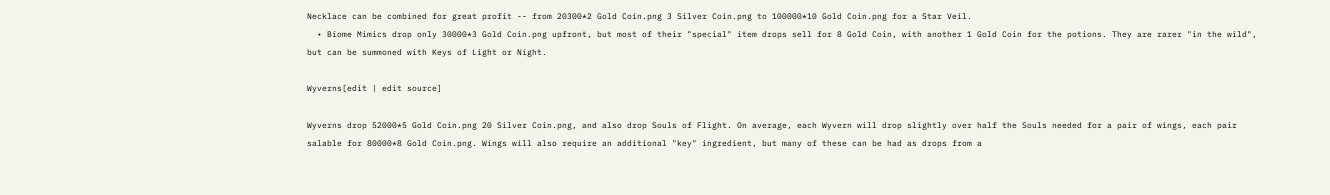Necklace can be combined for great profit -- from 20300*2 Gold Coin.png 3 Silver Coin.png to 100000*10 Gold Coin.png for a Star Veil.
  • Biome Mimics drop only 30000*3 Gold Coin.png upfront, but most of their "special" item drops sell for 8 Gold Coin, with another 1 Gold Coin for the potions. They are rarer "in the wild", but can be summoned with Keys of Light or Night.

Wyverns[edit | edit source]

Wyverns drop 52000*5 Gold Coin.png 20 Silver Coin.png, and also drop Souls of Flight. On average, each Wyvern will drop slightly over half the Souls needed for a pair of wings, each pair salable for 80000*8 Gold Coin.png. Wings will also require an additional "key" ingredient, but many of these can be had as drops from a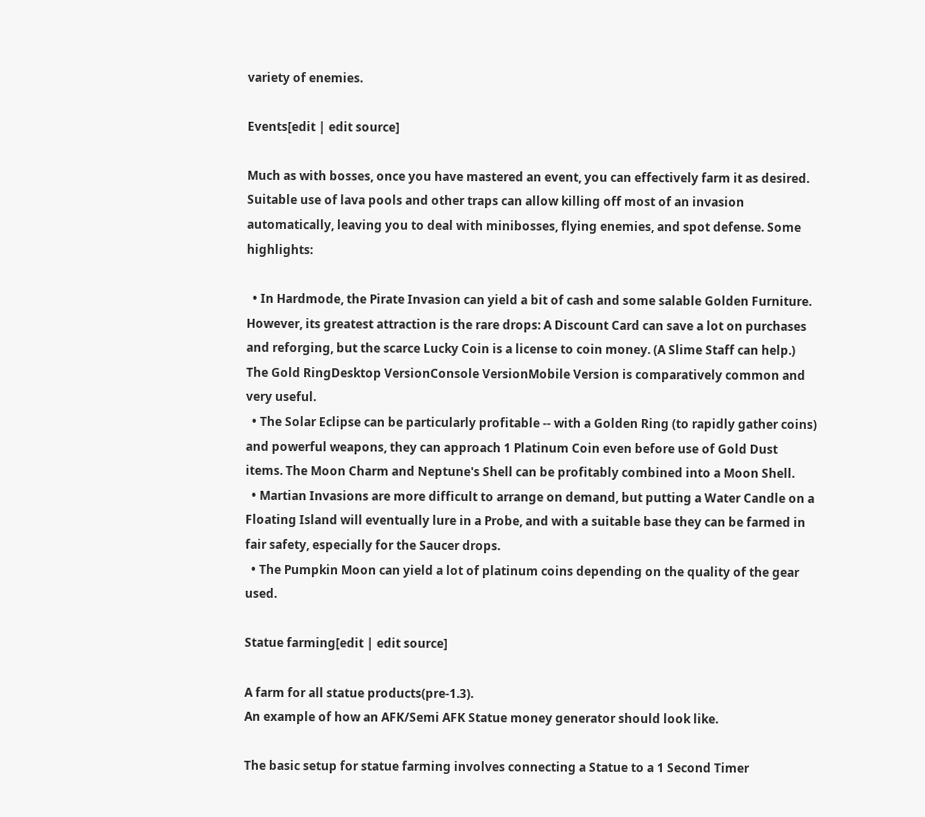variety of enemies.

Events[edit | edit source]

Much as with bosses, once you have mastered an event, you can effectively farm it as desired. Suitable use of lava pools and other traps can allow killing off most of an invasion automatically, leaving you to deal with minibosses, flying enemies, and spot defense. Some highlights:

  • In Hardmode, the Pirate Invasion can yield a bit of cash and some salable Golden Furniture. However, its greatest attraction is the rare drops: A Discount Card can save a lot on purchases and reforging, but the scarce Lucky Coin is a license to coin money. (A Slime Staff can help.) The Gold RingDesktop VersionConsole VersionMobile Version is comparatively common and very useful.
  • The Solar Eclipse can be particularly profitable -- with a Golden Ring (to rapidly gather coins) and powerful weapons, they can approach 1 Platinum Coin even before use of Gold Dust items. The Moon Charm and Neptune's Shell can be profitably combined into a Moon Shell.
  • Martian Invasions are more difficult to arrange on demand, but putting a Water Candle on a Floating Island will eventually lure in a Probe, and with a suitable base they can be farmed in fair safety, especially for the Saucer drops.
  • The Pumpkin Moon can yield a lot of platinum coins depending on the quality of the gear used.

Statue farming[edit | edit source]

A farm for all statue products(pre-1.3).
An example of how an AFK/Semi AFK Statue money generator should look like.

The basic setup for statue farming involves connecting a Statue to a 1 Second Timer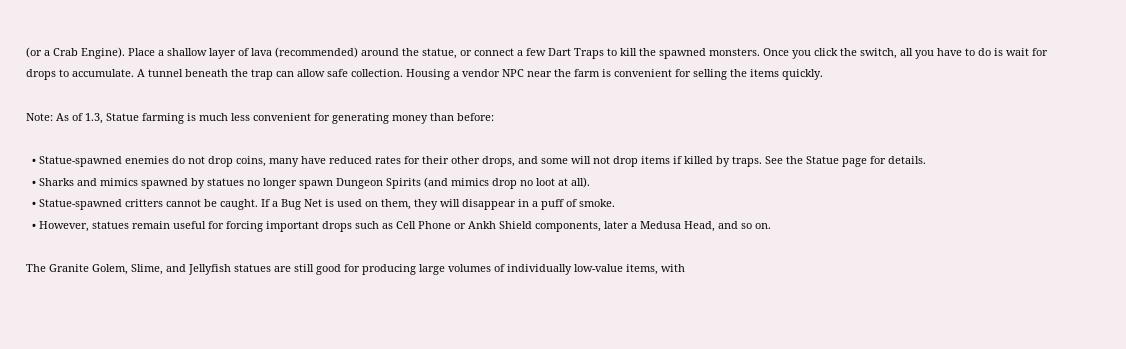(or a Crab Engine). Place a shallow layer of lava (recommended) around the statue, or connect a few Dart Traps to kill the spawned monsters. Once you click the switch, all you have to do is wait for drops to accumulate. A tunnel beneath the trap can allow safe collection. Housing a vendor NPC near the farm is convenient for selling the items quickly.

Note: As of 1.3, Statue farming is much less convenient for generating money than before:

  • Statue-spawned enemies do not drop coins, many have reduced rates for their other drops, and some will not drop items if killed by traps. See the Statue page for details.
  • Sharks and mimics spawned by statues no longer spawn Dungeon Spirits (and mimics drop no loot at all).
  • Statue-spawned critters cannot be caught. If a Bug Net is used on them, they will disappear in a puff of smoke.
  • However, statues remain useful for forcing important drops such as Cell Phone or Ankh Shield components, later a Medusa Head, and so on.

The Granite Golem, Slime, and Jellyfish statues are still good for producing large volumes of individually low-value items, with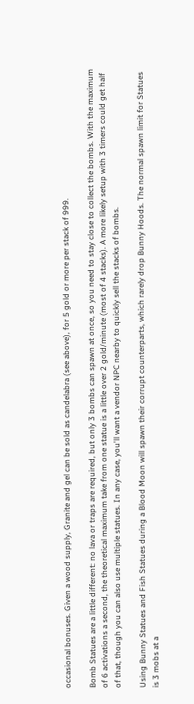occasional bonuses. Given a wood supply, Granite and gel can be sold as candelabra (see above), for 5 gold or more per stack of 999.

Bomb Statues are a little different: no lava or traps are required, but only 3 bombs can spawn at once, so you need to stay close to collect the bombs. With the maximum of 6 activations a second, the theoretical maximum take from one statue is a little over 2 gold/minute (most of 4 stacks). A more likely setup with 3 timers could get half of that, though you can also use multiple statues. In any case, you'll want a vendor NPC nearby to quickly sell the stacks of bombs.

Using Bunny Statues and Fish Statues during a Blood Moon will spawn their corrupt counterparts, which rarely drop Bunny Hoods. The normal spawn limit for Statues is 3 mobs at a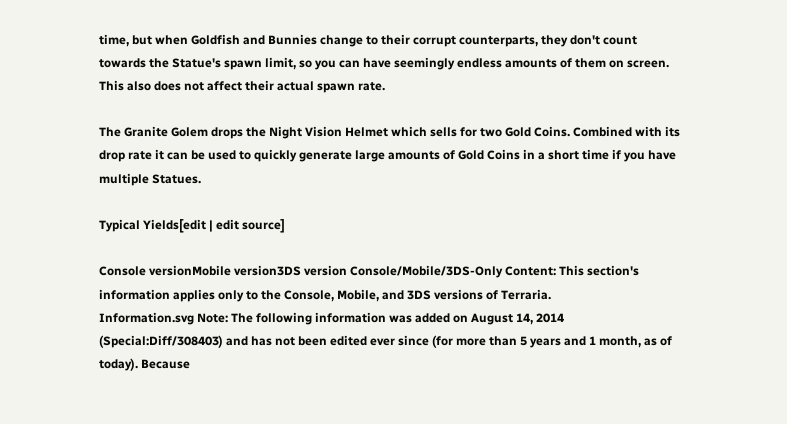time, but when Goldfish and Bunnies change to their corrupt counterparts, they don't count towards the Statue's spawn limit, so you can have seemingly endless amounts of them on screen. This also does not affect their actual spawn rate.

The Granite Golem drops the Night Vision Helmet which sells for two Gold Coins. Combined with its drop rate it can be used to quickly generate large amounts of Gold Coins in a short time if you have multiple Statues.

Typical Yields[edit | edit source]

Console versionMobile version3DS version Console/Mobile/3DS-Only Content: This section's information applies only to the Console, Mobile, and 3DS versions of Terraria.
Information.svg Note: The following information was added on August 14, 2014 (Special:Diff/308403) and has not been edited ever since (for more than 5 years and 1 month, as of today). Because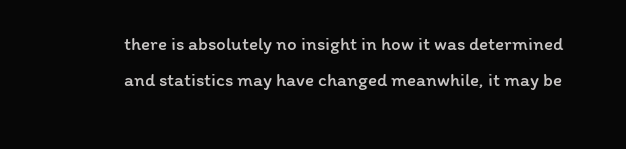there is absolutely no insight in how it was determined and statistics may have changed meanwhile, it may be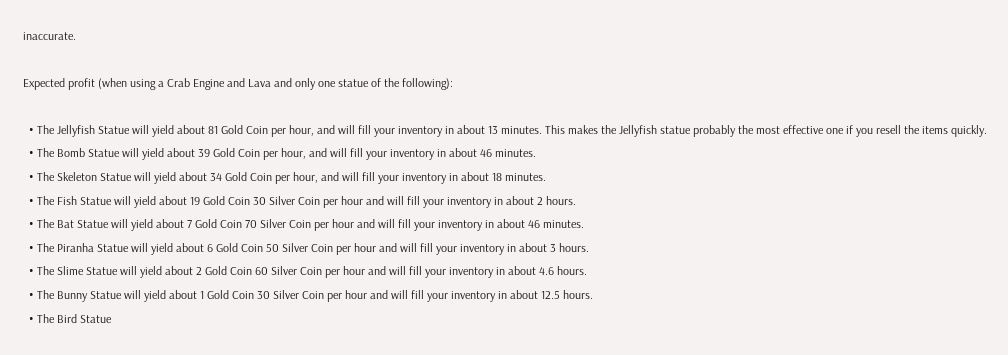inaccurate.

Expected profit (when using a Crab Engine and Lava and only one statue of the following):

  • The Jellyfish Statue will yield about 81 Gold Coin per hour, and will fill your inventory in about 13 minutes. This makes the Jellyfish statue probably the most effective one if you resell the items quickly.
  • The Bomb Statue will yield about 39 Gold Coin per hour, and will fill your inventory in about 46 minutes.
  • The Skeleton Statue will yield about 34 Gold Coin per hour, and will fill your inventory in about 18 minutes.
  • The Fish Statue will yield about 19 Gold Coin 30 Silver Coin per hour and will fill your inventory in about 2 hours.
  • The Bat Statue will yield about 7 Gold Coin 70 Silver Coin per hour and will fill your inventory in about 46 minutes.
  • The Piranha Statue will yield about 6 Gold Coin 50 Silver Coin per hour and will fill your inventory in about 3 hours.
  • The Slime Statue will yield about 2 Gold Coin 60 Silver Coin per hour and will fill your inventory in about 4.6 hours.
  • The Bunny Statue will yield about 1 Gold Coin 30 Silver Coin per hour and will fill your inventory in about 12.5 hours.
  • The Bird Statue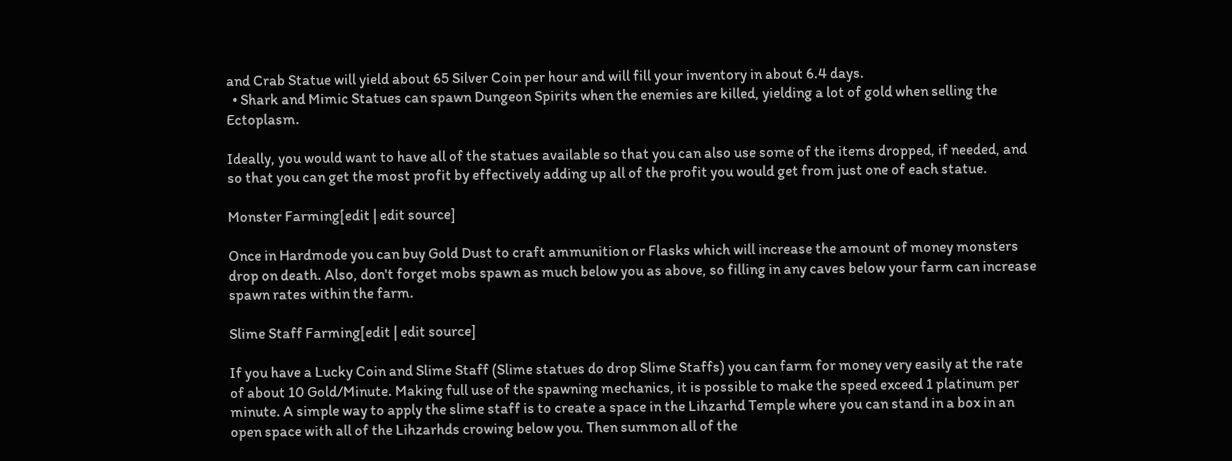and Crab Statue will yield about 65 Silver Coin per hour and will fill your inventory in about 6.4 days.
  • Shark and Mimic Statues can spawn Dungeon Spirits when the enemies are killed, yielding a lot of gold when selling the Ectoplasm.

Ideally, you would want to have all of the statues available so that you can also use some of the items dropped, if needed, and so that you can get the most profit by effectively adding up all of the profit you would get from just one of each statue.

Monster Farming[edit | edit source]

Once in Hardmode you can buy Gold Dust to craft ammunition or Flasks which will increase the amount of money monsters drop on death. Also, don't forget mobs spawn as much below you as above, so filling in any caves below your farm can increase spawn rates within the farm.

Slime Staff Farming[edit | edit source]

If you have a Lucky Coin and Slime Staff (Slime statues do drop Slime Staffs) you can farm for money very easily at the rate of about 10 Gold/Minute. Making full use of the spawning mechanics, it is possible to make the speed exceed 1 platinum per minute. A simple way to apply the slime staff is to create a space in the Lihzarhd Temple where you can stand in a box in an open space with all of the Lihzarhds crowing below you. Then summon all of the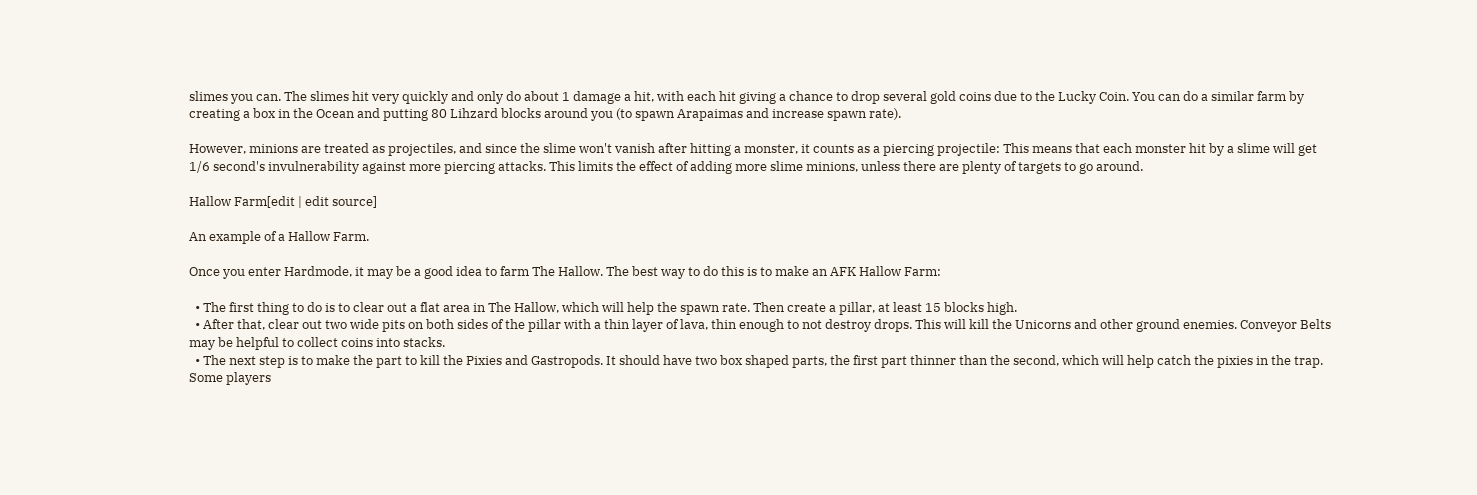slimes you can. The slimes hit very quickly and only do about 1 damage a hit, with each hit giving a chance to drop several gold coins due to the Lucky Coin. You can do a similar farm by creating a box in the Ocean and putting 80 Lihzard blocks around you (to spawn Arapaimas and increase spawn rate).

However, minions are treated as projectiles, and since the slime won't vanish after hitting a monster, it counts as a piercing projectile: This means that each monster hit by a slime will get 1/6 second's invulnerability against more piercing attacks. This limits the effect of adding more slime minions, unless there are plenty of targets to go around.

Hallow Farm[edit | edit source]

An example of a Hallow Farm.

Once you enter Hardmode, it may be a good idea to farm The Hallow. The best way to do this is to make an AFK Hallow Farm:

  • The first thing to do is to clear out a flat area in The Hallow, which will help the spawn rate. Then create a pillar, at least 15 blocks high.
  • After that, clear out two wide pits on both sides of the pillar with a thin layer of lava, thin enough to not destroy drops. This will kill the Unicorns and other ground enemies. Conveyor Belts may be helpful to collect coins into stacks.
  • The next step is to make the part to kill the Pixies and Gastropods. It should have two box shaped parts, the first part thinner than the second, which will help catch the pixies in the trap. Some players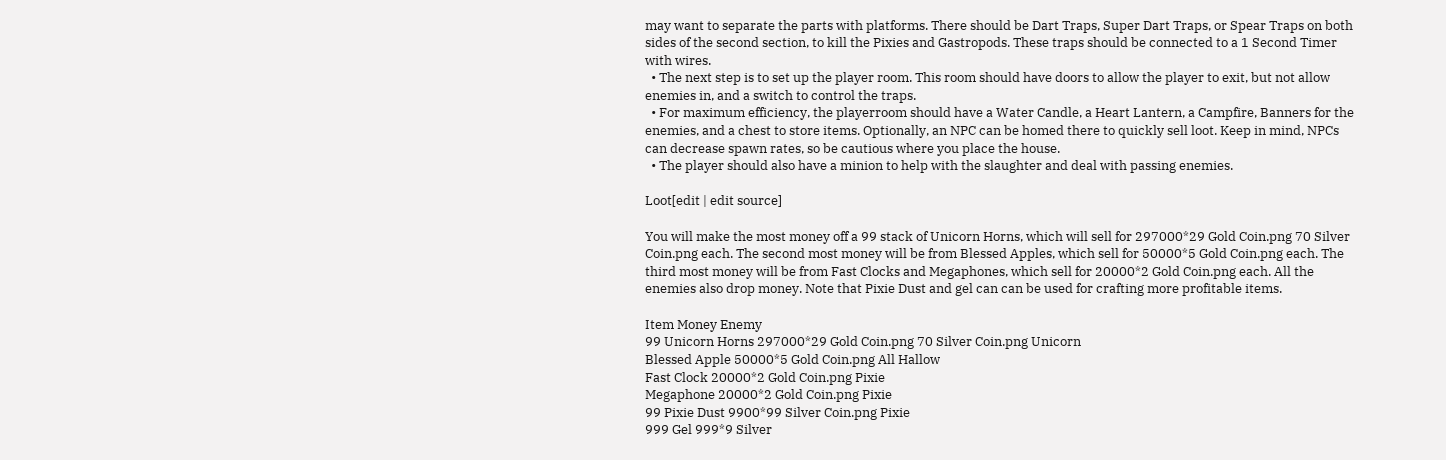may want to separate the parts with platforms. There should be Dart Traps, Super Dart Traps, or Spear Traps on both sides of the second section, to kill the Pixies and Gastropods. These traps should be connected to a 1 Second Timer with wires.
  • The next step is to set up the player room. This room should have doors to allow the player to exit, but not allow enemies in, and a switch to control the traps.
  • For maximum efficiency, the playerroom should have a Water Candle, a Heart Lantern, a Campfire, Banners for the enemies, and a chest to store items. Optionally, an NPC can be homed there to quickly sell loot. Keep in mind, NPCs can decrease spawn rates, so be cautious where you place the house.
  • The player should also have a minion to help with the slaughter and deal with passing enemies.

Loot[edit | edit source]

You will make the most money off a 99 stack of Unicorn Horns, which will sell for 297000*29 Gold Coin.png 70 Silver Coin.png each. The second most money will be from Blessed Apples, which sell for 50000*5 Gold Coin.png each. The third most money will be from Fast Clocks and Megaphones, which sell for 20000*2 Gold Coin.png each. All the enemies also drop money. Note that Pixie Dust and gel can can be used for crafting more profitable items.

Item Money Enemy
99 Unicorn Horns 297000*29 Gold Coin.png 70 Silver Coin.png Unicorn
Blessed Apple 50000*5 Gold Coin.png All Hallow
Fast Clock 20000*2 Gold Coin.png Pixie
Megaphone 20000*2 Gold Coin.png Pixie
99 Pixie Dust 9900*99 Silver Coin.png Pixie
999 Gel 999*9 Silver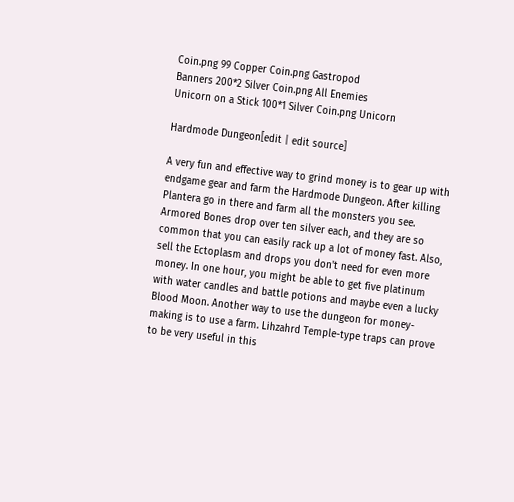Coin.png 99 Copper Coin.png Gastropod
Banners 200*2 Silver Coin.png All Enemies
Unicorn on a Stick 100*1 Silver Coin.png Unicorn

Hardmode Dungeon[edit | edit source]

A very fun and effective way to grind money is to gear up with endgame gear and farm the Hardmode Dungeon. After killing Plantera go in there and farm all the monsters you see. Armored Bones drop over ten silver each, and they are so common that you can easily rack up a lot of money fast. Also, sell the Ectoplasm and drops you don't need for even more money. In one hour, you might be able to get five platinum with water candles and battle potions and maybe even a lucky Blood Moon. Another way to use the dungeon for money-making is to use a farm. Lihzahrd Temple-type traps can prove to be very useful in this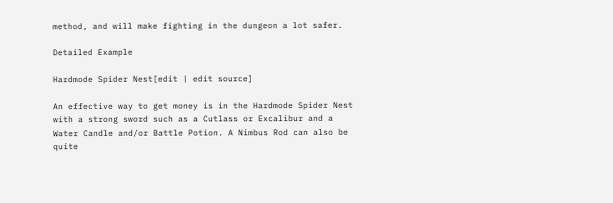method, and will make fighting in the dungeon a lot safer.

Detailed Example

Hardmode Spider Nest[edit | edit source]

An effective way to get money is in the Hardmode Spider Nest with a strong sword such as a Cutlass or Excalibur and a Water Candle and/or Battle Potion. A Nimbus Rod can also be quite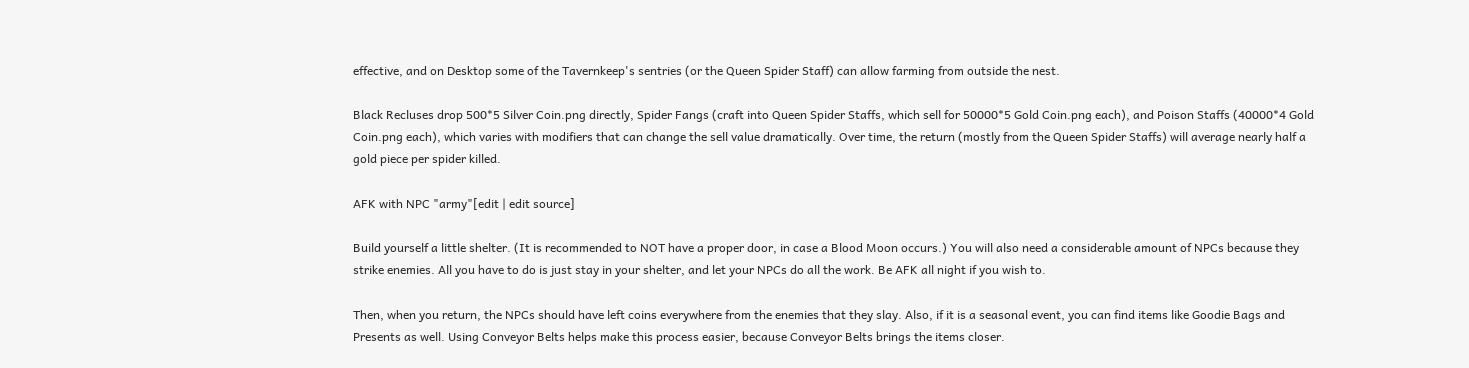effective, and on Desktop some of the Tavernkeep's sentries (or the Queen Spider Staff) can allow farming from outside the nest.

Black Recluses drop 500*5 Silver Coin.png directly, Spider Fangs (craft into Queen Spider Staffs, which sell for 50000*5 Gold Coin.png each), and Poison Staffs (40000*4 Gold Coin.png each), which varies with modifiers that can change the sell value dramatically. Over time, the return (mostly from the Queen Spider Staffs) will average nearly half a gold piece per spider killed.

AFK with NPC "army"[edit | edit source]

Build yourself a little shelter. (It is recommended to NOT have a proper door, in case a Blood Moon occurs.) You will also need a considerable amount of NPCs because they strike enemies. All you have to do is just stay in your shelter, and let your NPCs do all the work. Be AFK all night if you wish to.

Then, when you return, the NPCs should have left coins everywhere from the enemies that they slay. Also, if it is a seasonal event, you can find items like Goodie Bags and Presents as well. Using Conveyor Belts helps make this process easier, because Conveyor Belts brings the items closer.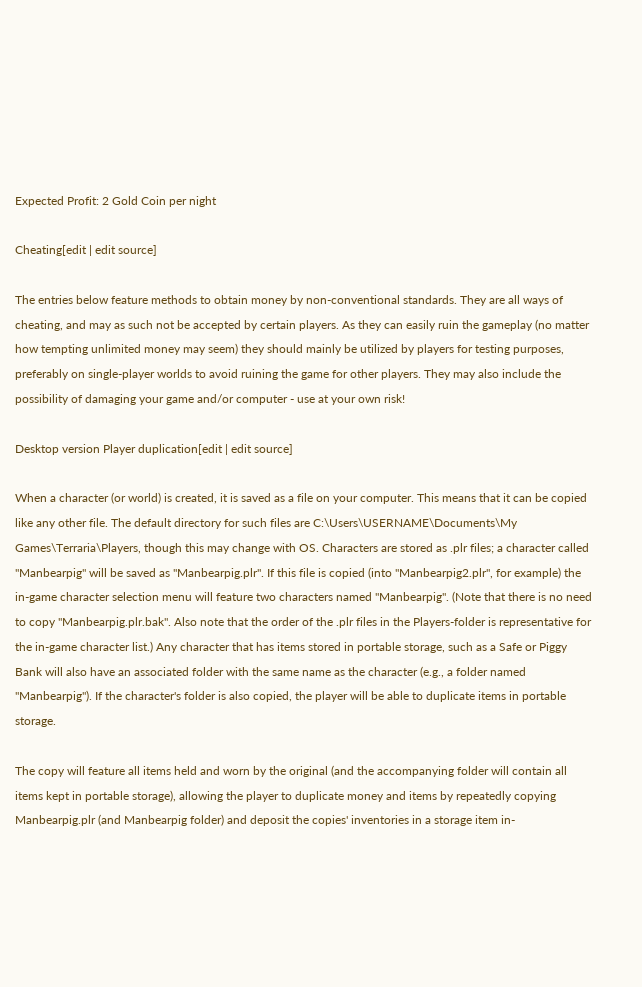Expected Profit: 2 Gold Coin per night

Cheating[edit | edit source]

The entries below feature methods to obtain money by non-conventional standards. They are all ways of cheating, and may as such not be accepted by certain players. As they can easily ruin the gameplay (no matter how tempting unlimited money may seem) they should mainly be utilized by players for testing purposes, preferably on single-player worlds to avoid ruining the game for other players. They may also include the possibility of damaging your game and/or computer - use at your own risk!

Desktop version Player duplication[edit | edit source]

When a character (or world) is created, it is saved as a file on your computer. This means that it can be copied like any other file. The default directory for such files are C:\Users\USERNAME\Documents\My Games\Terraria\Players, though this may change with OS. Characters are stored as .plr files; a character called "Manbearpig" will be saved as "Manbearpig.plr". If this file is copied (into "Manbearpig2.plr", for example) the in-game character selection menu will feature two characters named "Manbearpig". (Note that there is no need to copy "Manbearpig.plr.bak". Also note that the order of the .plr files in the Players-folder is representative for the in-game character list.) Any character that has items stored in portable storage, such as a Safe or Piggy Bank will also have an associated folder with the same name as the character (e.g., a folder named "Manbearpig"). If the character's folder is also copied, the player will be able to duplicate items in portable storage.

The copy will feature all items held and worn by the original (and the accompanying folder will contain all items kept in portable storage), allowing the player to duplicate money and items by repeatedly copying Manbearpig.plr (and Manbearpig folder) and deposit the copies' inventories in a storage item in-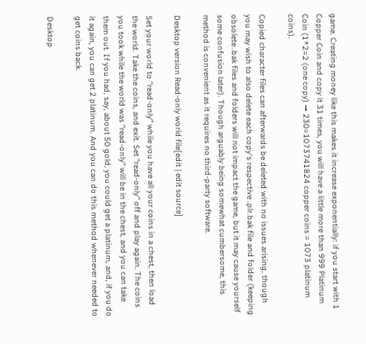game. Creating money like this makes it increase exponentially: if you start with 1 Copper Coin and copy it 31 times, you will have a little more than 999 Platinum Coin (1*2=2 (one copy) → 230=1073741824 copper coins = 1073 platinum coins).

Copied character files can afterwards be deleted with no issues arising, though you may wish to also delete each copy's respective .plr.bak file and folder (keeping obsolete .bak files and folders will not impact the game, but it may cause yourself some confusion later). Though arguably being somewhat cumbersome, this method is convenient as it requires no third-party software.

Desktop version Read-only world file[edit | edit source]

Set your world to "read-only" while you have all your coins in a chest, then load the world. Take the coins, and exit. Set "read-only" off and play again. The coins you took while the world was "read-only" will be in the chest, and you can take them out. If you had, say, about 50 gold, you could get a platinum, and, if you do it again, you can get 2 platinum. And you can do this method whenever needed to get coins back.

Desktop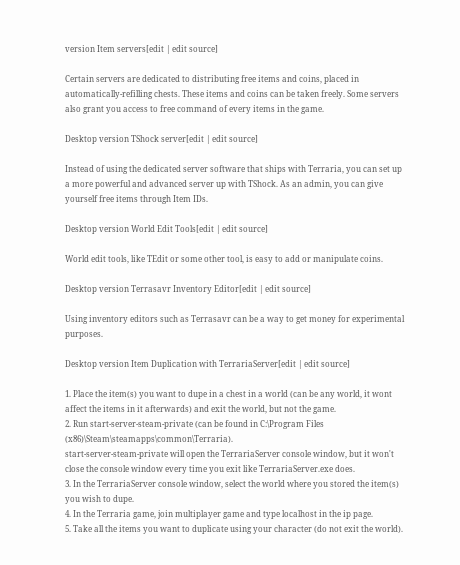version Item servers[edit | edit source]

Certain servers are dedicated to distributing free items and coins, placed in automatically-refilling chests. These items and coins can be taken freely. Some servers also grant you access to free command of every items in the game.

Desktop version TShock server[edit | edit source]

Instead of using the dedicated server software that ships with Terraria, you can set up a more powerful and advanced server up with TShock. As an admin, you can give yourself free items through Item IDs.

Desktop version World Edit Tools[edit | edit source]

World edit tools, like TEdit or some other tool, is easy to add or manipulate coins.

Desktop version Terrasavr Inventory Editor[edit | edit source]

Using inventory editors such as Terrasavr can be a way to get money for experimental purposes.

Desktop version Item Duplication with TerrariaServer[edit | edit source]

1. Place the item(s) you want to dupe in a chest in a world (can be any world, it wont affect the items in it afterwards) and exit the world, but not the game.
2. Run start-server-steam-private (can be found in C:\Program Files (x86)\Steam\steamapps\common\Terraria).
start-server-steam-private will open the TerrariaServer console window, but it won't close the console window every time you exit like TerrariaServer.exe does.
3. In the TerrariaServer console window, select the world where you stored the item(s) you wish to dupe.
4. In the Terraria game, join multiplayer game and type localhost in the ip page.
5. Take all the items you want to duplicate using your character (do not exit the world).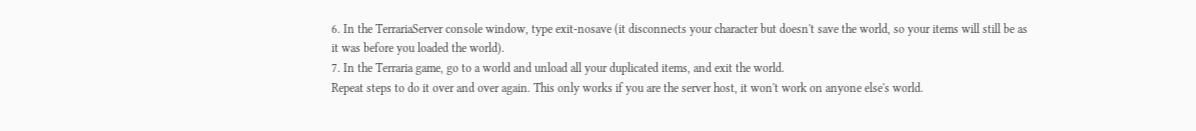6. In the TerrariaServer console window, type exit-nosave (it disconnects your character but doesn't save the world, so your items will still be as it was before you loaded the world).
7. In the Terraria game, go to a world and unload all your duplicated items, and exit the world.
Repeat steps to do it over and over again. This only works if you are the server host, it won't work on anyone else's world.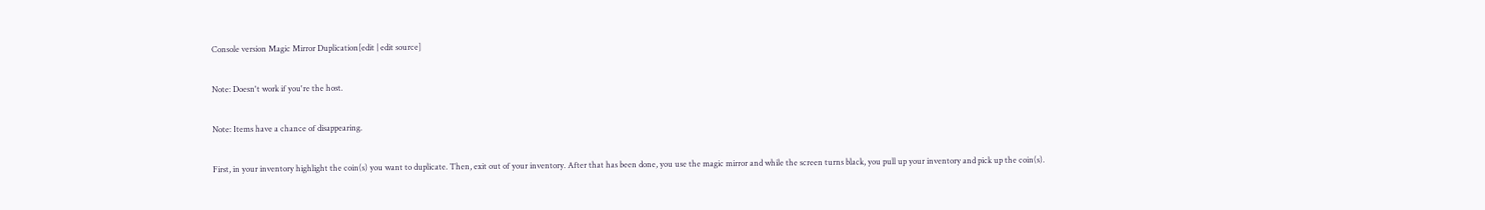Console version Magic Mirror Duplication[edit | edit source]

Note: Doesn't work if you're the host.

Note: Items have a chance of disappearing.

First, in your inventory highlight the coin(s) you want to duplicate. Then, exit out of your inventory. After that has been done, you use the magic mirror and while the screen turns black, you pull up your inventory and pick up the coin(s).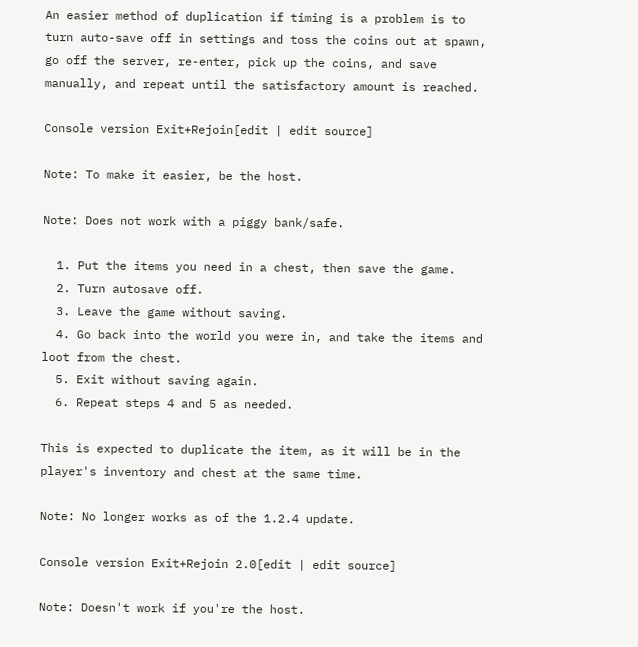An easier method of duplication if timing is a problem is to turn auto-save off in settings and toss the coins out at spawn, go off the server, re-enter, pick up the coins, and save manually, and repeat until the satisfactory amount is reached.

Console version Exit+Rejoin[edit | edit source]

Note: To make it easier, be the host.

Note: Does not work with a piggy bank/safe.

  1. Put the items you need in a chest, then save the game.
  2. Turn autosave off.
  3. Leave the game without saving.
  4. Go back into the world you were in, and take the items and loot from the chest.
  5. Exit without saving again.
  6. Repeat steps 4 and 5 as needed.

This is expected to duplicate the item, as it will be in the player's inventory and chest at the same time.

Note: No longer works as of the 1.2.4 update.

Console version Exit+Rejoin 2.0[edit | edit source]

Note: Doesn't work if you're the host.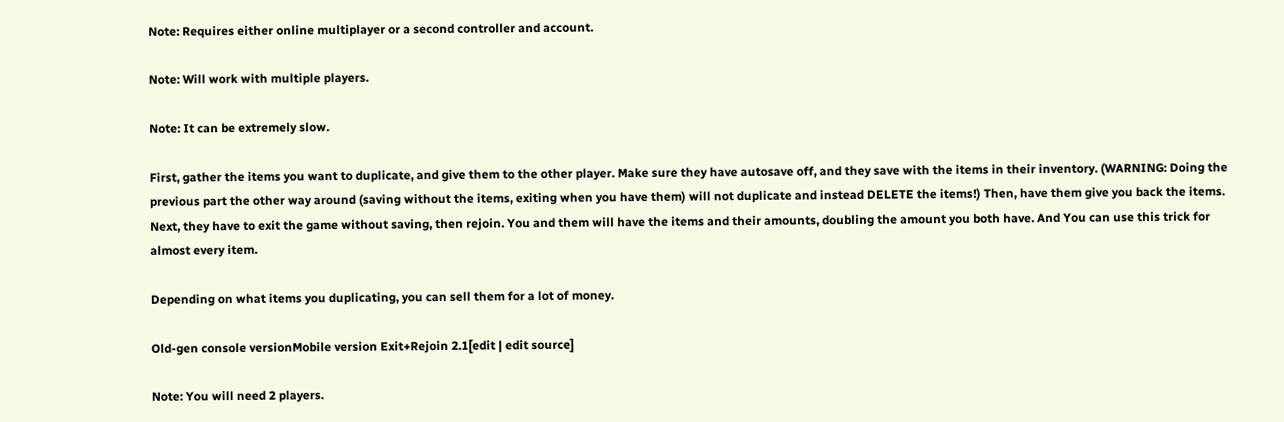Note: Requires either online multiplayer or a second controller and account.

Note: Will work with multiple players.

Note: It can be extremely slow.

First, gather the items you want to duplicate, and give them to the other player. Make sure they have autosave off, and they save with the items in their inventory. (WARNING: Doing the previous part the other way around (saving without the items, exiting when you have them) will not duplicate and instead DELETE the items!) Then, have them give you back the items. Next, they have to exit the game without saving, then rejoin. You and them will have the items and their amounts, doubling the amount you both have. And You can use this trick for almost every item.

Depending on what items you duplicating, you can sell them for a lot of money.

Old-gen console versionMobile version Exit+Rejoin 2.1[edit | edit source]

Note: You will need 2 players.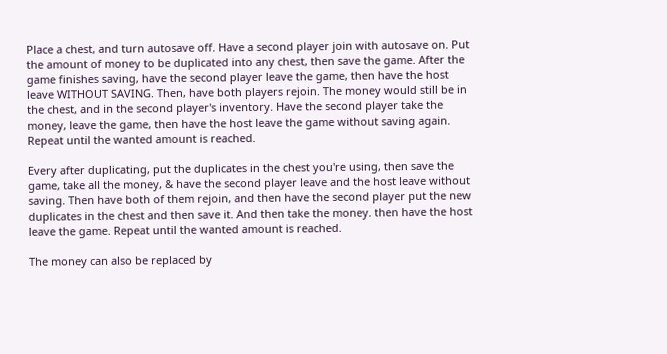Place a chest, and turn autosave off. Have a second player join with autosave on. Put the amount of money to be duplicated into any chest, then save the game. After the game finishes saving, have the second player leave the game, then have the host leave WITHOUT SAVING. Then, have both players rejoin. The money would still be in the chest, and in the second player's inventory. Have the second player take the money, leave the game, then have the host leave the game without saving again. Repeat until the wanted amount is reached.

Every after duplicating, put the duplicates in the chest you're using, then save the game, take all the money, & have the second player leave and the host leave without saving. Then have both of them rejoin, and then have the second player put the new duplicates in the chest and then save it. And then take the money. then have the host leave the game. Repeat until the wanted amount is reached.

The money can also be replaced by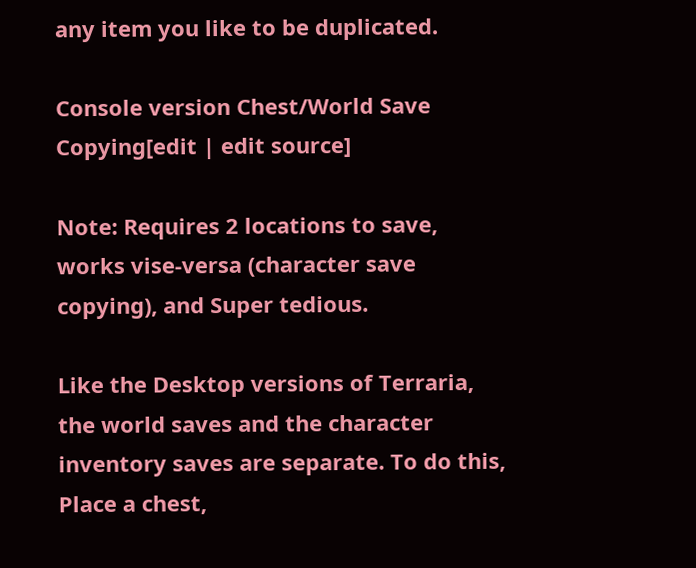any item you like to be duplicated.

Console version Chest/World Save Copying[edit | edit source]

Note: Requires 2 locations to save, works vise-versa (character save copying), and Super tedious.

Like the Desktop versions of Terraria, the world saves and the character inventory saves are separate. To do this, Place a chest,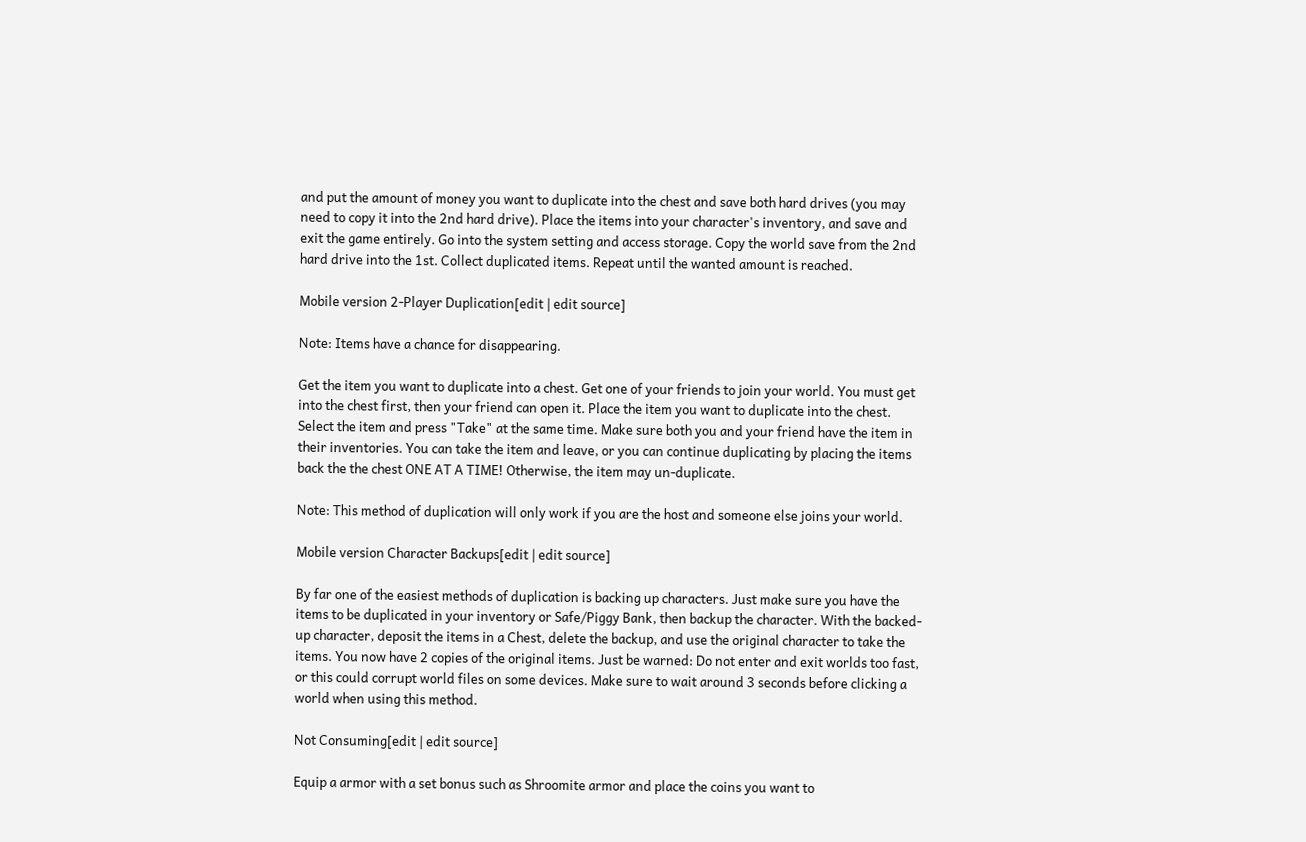and put the amount of money you want to duplicate into the chest and save both hard drives (you may need to copy it into the 2nd hard drive). Place the items into your character's inventory, and save and exit the game entirely. Go into the system setting and access storage. Copy the world save from the 2nd hard drive into the 1st. Collect duplicated items. Repeat until the wanted amount is reached.

Mobile version 2-Player Duplication[edit | edit source]

Note: Items have a chance for disappearing.

Get the item you want to duplicate into a chest. Get one of your friends to join your world. You must get into the chest first, then your friend can open it. Place the item you want to duplicate into the chest. Select the item and press "Take" at the same time. Make sure both you and your friend have the item in their inventories. You can take the item and leave, or you can continue duplicating by placing the items back the the chest ONE AT A TIME! Otherwise, the item may un-duplicate.

Note: This method of duplication will only work if you are the host and someone else joins your world.

Mobile version Character Backups[edit | edit source]

By far one of the easiest methods of duplication is backing up characters. Just make sure you have the items to be duplicated in your inventory or Safe/Piggy Bank, then backup the character. With the backed-up character, deposit the items in a Chest, delete the backup, and use the original character to take the items. You now have 2 copies of the original items. Just be warned: Do not enter and exit worlds too fast, or this could corrupt world files on some devices. Make sure to wait around 3 seconds before clicking a world when using this method.

Not Consuming[edit | edit source]

Equip a armor with a set bonus such as Shroomite armor and place the coins you want to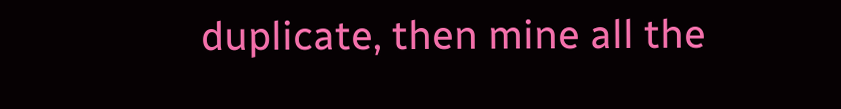duplicate, then mine all the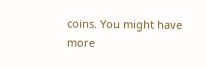coins. You might have more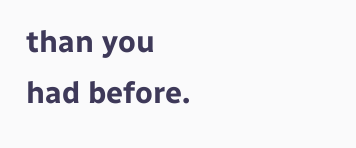than you had before.